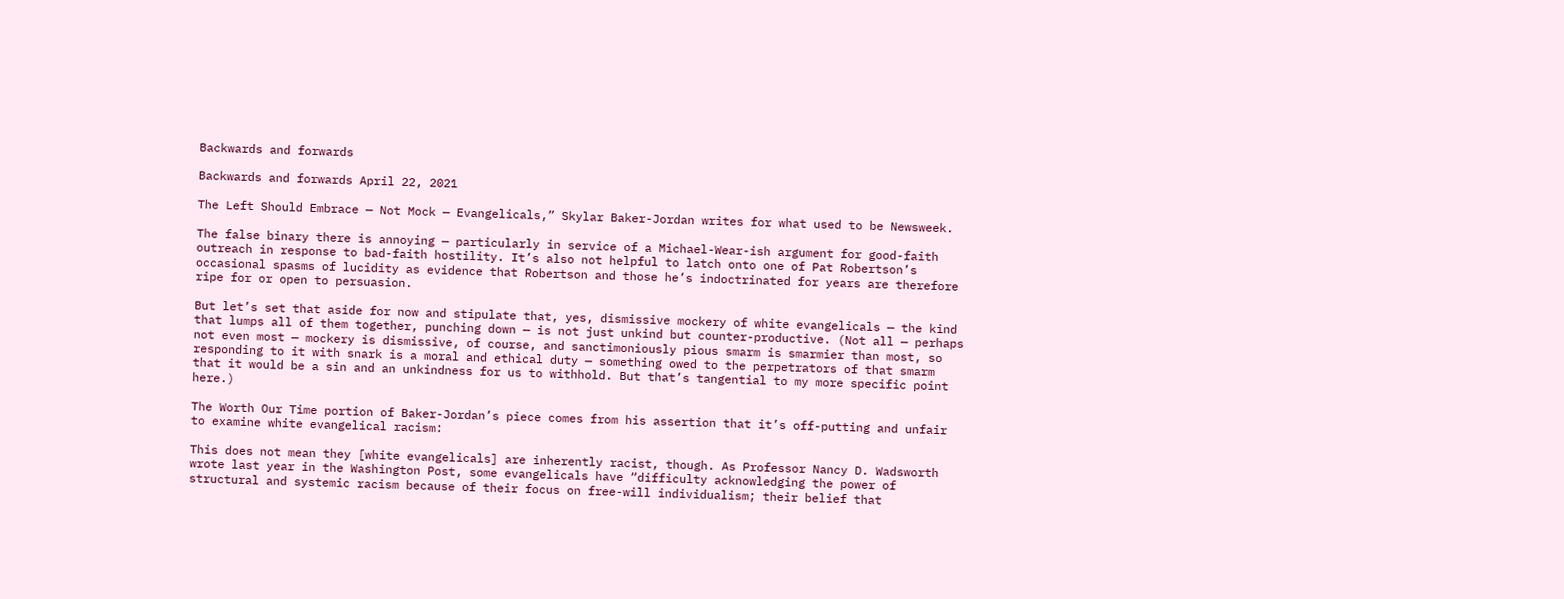Backwards and forwards

Backwards and forwards April 22, 2021

The Left Should Embrace — Not Mock — Evangelicals,” Skylar Baker-Jordan writes for what used to be Newsweek.

The false binary there is annoying — particularly in service of a Michael-Wear-ish argument for good-faith outreach in response to bad-faith hostility. It’s also not helpful to latch onto one of Pat Robertson’s occasional spasms of lucidity as evidence that Robertson and those he’s indoctrinated for years are therefore ripe for or open to persuasion.

But let’s set that aside for now and stipulate that, yes, dismissive mockery of white evangelicals — the kind that lumps all of them together, punching down — is not just unkind but counter-productive. (Not all — perhaps not even most — mockery is dismissive, of course, and sanctimoniously pious smarm is smarmier than most, so responding to it with snark is a moral and ethical duty — something owed to the perpetrators of that smarm that it would be a sin and an unkindness for us to withhold. But that’s tangential to my more specific point here.)

The Worth Our Time portion of Baker-Jordan’s piece comes from his assertion that it’s off-putting and unfair to examine white evangelical racism:

This does not mean they [white evangelicals] are inherently racist, though. As Professor Nancy D. Wadsworth wrote last year in the Washington Post, some evangelicals have “difficulty acknowledging the power of structural and systemic racism because of their focus on free-will individualism; their belief that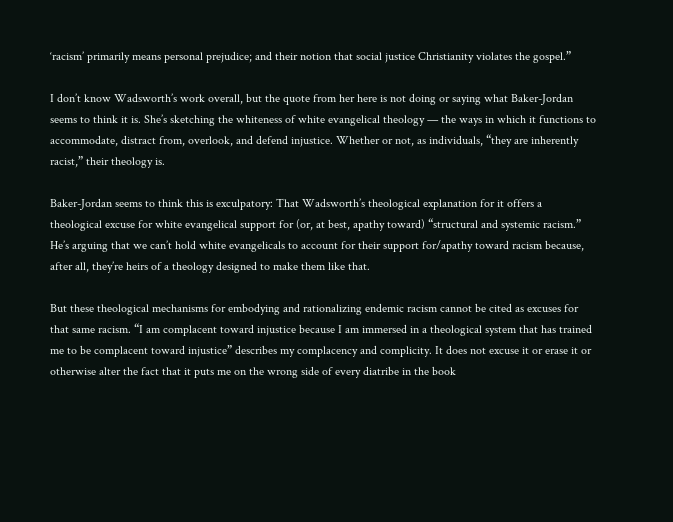‘racism’ primarily means personal prejudice; and their notion that social justice Christianity violates the gospel.”

I don’t know Wadsworth’s work overall, but the quote from her here is not doing or saying what Baker-Jordan seems to think it is. She’s sketching the whiteness of white evangelical theology — the ways in which it functions to accommodate, distract from, overlook, and defend injustice. Whether or not, as individuals, “they are inherently racist,” their theology is.

Baker-Jordan seems to think this is exculpatory: That Wadsworth’s theological explanation for it offers a theological excuse for white evangelical support for (or, at best, apathy toward) “structural and systemic racism.” He’s arguing that we can’t hold white evangelicals to account for their support for/apathy toward racism because, after all, they’re heirs of a theology designed to make them like that.

But these theological mechanisms for embodying and rationalizing endemic racism cannot be cited as excuses for that same racism. “I am complacent toward injustice because I am immersed in a theological system that has trained me to be complacent toward injustice” describes my complacency and complicity. It does not excuse it or erase it or otherwise alter the fact that it puts me on the wrong side of every diatribe in the book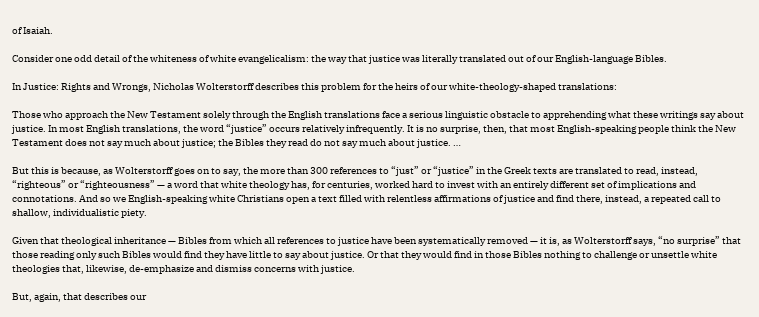of Isaiah.

Consider one odd detail of the whiteness of white evangelicalism: the way that justice was literally translated out of our English-language Bibles.

In Justice: Rights and Wrongs, Nicholas Wolterstorff describes this problem for the heirs of our white-theology-shaped translations:

Those who approach the New Testament solely through the English translations face a serious linguistic obstacle to apprehending what these writings say about justice. In most English translations, the word “justice” occurs relatively infrequently. It is no surprise, then, that most English-speaking people think the New Testament does not say much about justice; the Bibles they read do not say much about justice. …

But this is because, as Wolterstorff goes on to say, the more than 300 references to “just” or “justice” in the Greek texts are translated to read, instead, “righteous” or “righteousness” — a word that white theology has, for centuries, worked hard to invest with an entirely different set of implications and connotations. And so we English-speaking white Christians open a text filled with relentless affirmations of justice and find there, instead, a repeated call to shallow, individualistic piety.

Given that theological inheritance — Bibles from which all references to justice have been systematically removed — it is, as Wolterstorff says, “no surprise” that those reading only such Bibles would find they have little to say about justice. Or that they would find in those Bibles nothing to challenge or unsettle white theologies that, likewise, de-emphasize and dismiss concerns with justice.

But, again, that describes our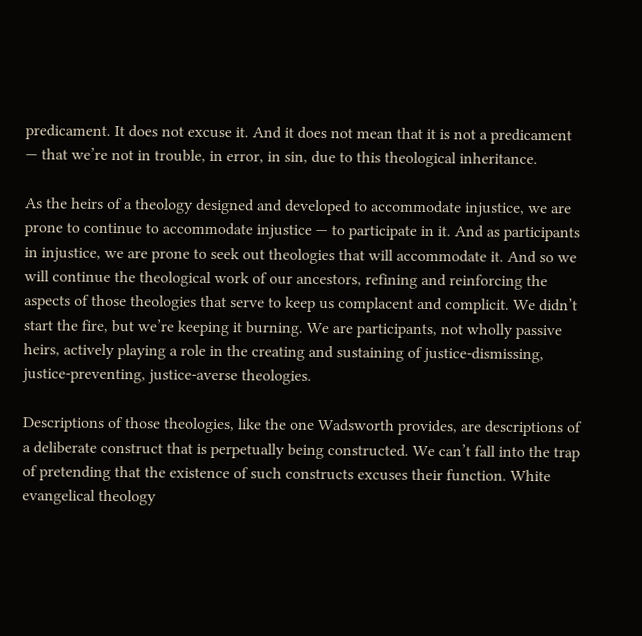predicament. It does not excuse it. And it does not mean that it is not a predicament — that we’re not in trouble, in error, in sin, due to this theological inheritance.

As the heirs of a theology designed and developed to accommodate injustice, we are prone to continue to accommodate injustice — to participate in it. And as participants in injustice, we are prone to seek out theologies that will accommodate it. And so we will continue the theological work of our ancestors, refining and reinforcing the aspects of those theologies that serve to keep us complacent and complicit. We didn’t start the fire, but we’re keeping it burning. We are participants, not wholly passive heirs, actively playing a role in the creating and sustaining of justice-dismissing, justice-preventing, justice-averse theologies.

Descriptions of those theologies, like the one Wadsworth provides, are descriptions of a deliberate construct that is perpetually being constructed. We can’t fall into the trap of pretending that the existence of such constructs excuses their function. White evangelical theology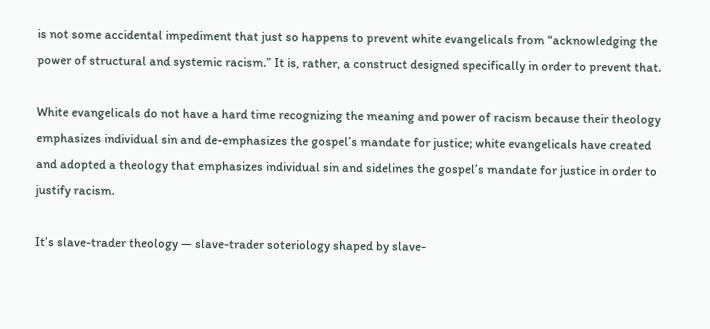is not some accidental impediment that just so happens to prevent white evangelicals from “acknowledging the power of structural and systemic racism.” It is, rather, a construct designed specifically in order to prevent that.

White evangelicals do not have a hard time recognizing the meaning and power of racism because their theology emphasizes individual sin and de-emphasizes the gospel’s mandate for justice; white evangelicals have created and adopted a theology that emphasizes individual sin and sidelines the gospel’s mandate for justice in order to justify racism.

It’s slave-trader theology — slave-trader soteriology shaped by slave-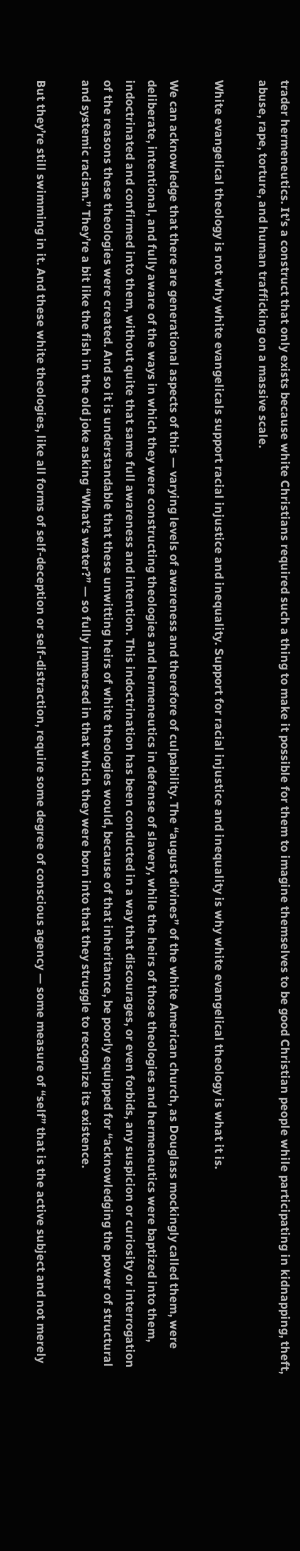trader hermeneutics. It’s a construct that only exists because white Christians required such a thing to make it possible for them to imagine themselves to be good Christian people while participating in kidnapping, theft, abuse, rape, torture, and human trafficking on a massive scale.

White evangelical theology is not why white evangelicals support racial injustice and inequality. Support for racial injustice and inequality is why white evangelical theology is what it is.

We can acknowledge that there are generational aspects of this — varying levels of awareness and therefore of culpability. The “august divines” of the white American church, as Douglass mockingly called them, were deliberate, intentional, and fully aware of the ways in which they were constructing theologies and hermeneutics in defense of slavery, while the heirs of those theologies and hermeneutics were baptized into them, indoctrinated and confirmed into them, without quite that same full awareness and intention. This indoctrination has been conducted in a way that discourages, or even forbids, any suspicion or curiosity or interrogation of the reasons these theologies were created. And so it is understandable that these unwitting heirs of white theologies would, because of that inheritance, be poorly equipped for “acknowledging the power of structural and systemic racism.” They’re a bit like the fish in the old joke asking “What’s water?” — so fully immersed in that which they were born into that they struggle to recognize its existence.

But they’re still swimming in it. And these white theologies, like all forms of self-deception or self-distraction, require some degree of conscious agency — some measure of “self” that is the active subject and not merely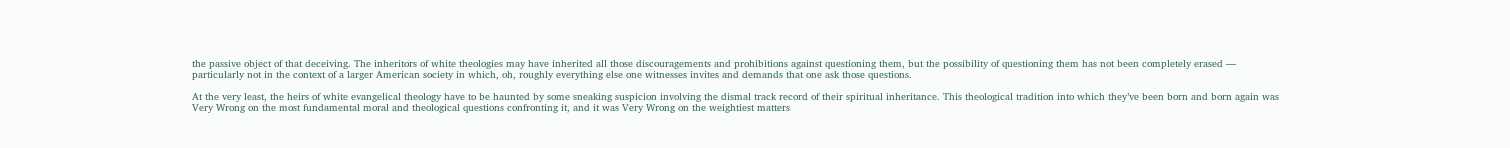the passive object of that deceiving. The inheritors of white theologies may have inherited all those discouragements and prohibitions against questioning them, but the possibility of questioning them has not been completely erased — particularly not in the context of a larger American society in which, oh, roughly everything else one witnesses invites and demands that one ask those questions.

At the very least, the heirs of white evangelical theology have to be haunted by some sneaking suspicion involving the dismal track record of their spiritual inheritance. This theological tradition into which they’ve been born and born again was Very Wrong on the most fundamental moral and theological questions confronting it, and it was Very Wrong on the weightiest matters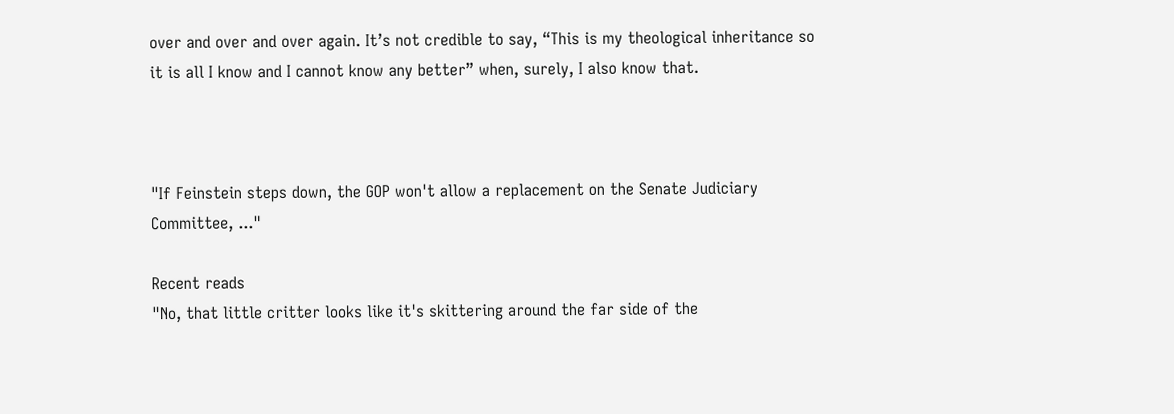over and over and over again. It’s not credible to say, “This is my theological inheritance so it is all I know and I cannot know any better” when, surely, I also know that.



"If Feinstein steps down, the GOP won't allow a replacement on the Senate Judiciary Committee, ..."

Recent reads
"No, that little critter looks like it's skittering around the far side of the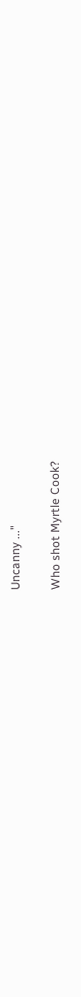Uncanny ..."

Who shot Myrtle Cook?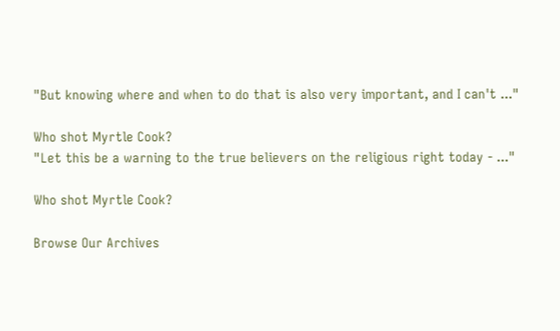"But knowing where and when to do that is also very important, and I can't ..."

Who shot Myrtle Cook?
"Let this be a warning to the true believers on the religious right today - ..."

Who shot Myrtle Cook?

Browse Our Archives